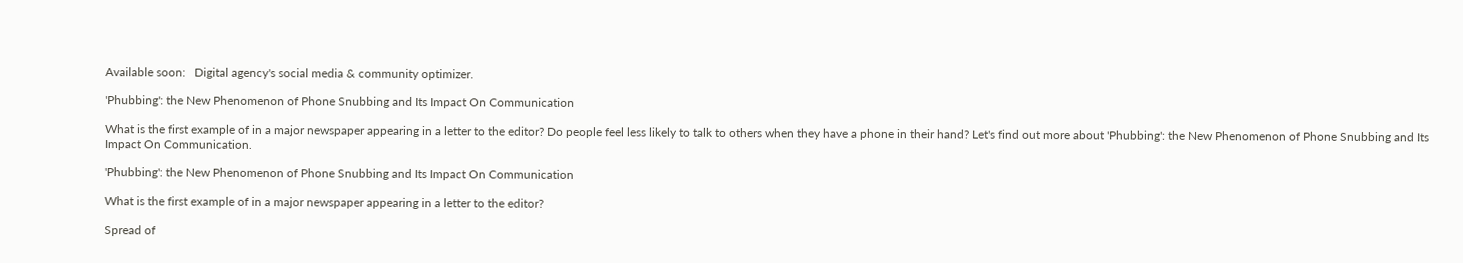Available soon:   Digital agency's social media & community optimizer.

'Phubbing': the New Phenomenon of Phone Snubbing and Its Impact On Communication

What is the first example of in a major newspaper appearing in a letter to the editor? Do people feel less likely to talk to others when they have a phone in their hand? Let's find out more about 'Phubbing': the New Phenomenon of Phone Snubbing and Its Impact On Communication.

'Phubbing': the New Phenomenon of Phone Snubbing and Its Impact On Communication

What is the first example of in a major newspaper appearing in a letter to the editor?

Spread of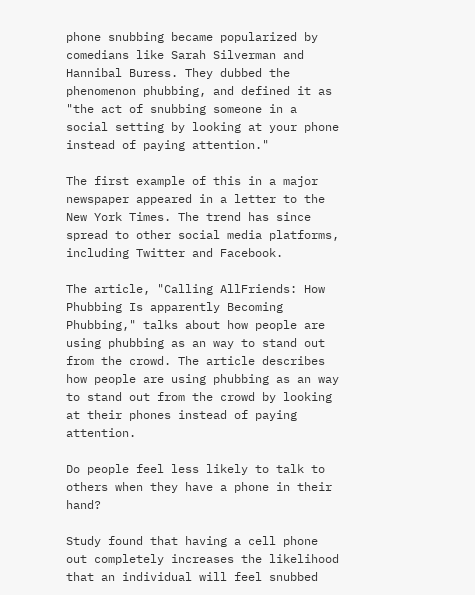phone snubbing became popularized by comedians like Sarah Silverman and Hannibal Buress. They dubbed the phenomenon phubbing, and defined it as "the act of snubbing someone in a social setting by looking at your phone instead of paying attention."

The first example of this in a major newspaper appeared in a letter to the New York Times. The trend has since spread to other social media platforms, including Twitter and Facebook.

The article, "Calling AllFriends: How Phubbing Is apparently Becoming Phubbing," talks about how people are using phubbing as an way to stand out from the crowd. The article describes how people are using phubbing as an way to stand out from the crowd by looking at their phones instead of paying attention.

Do people feel less likely to talk to others when they have a phone in their hand?

Study found that having a cell phone out completely increases the likelihood that an individual will feel snubbed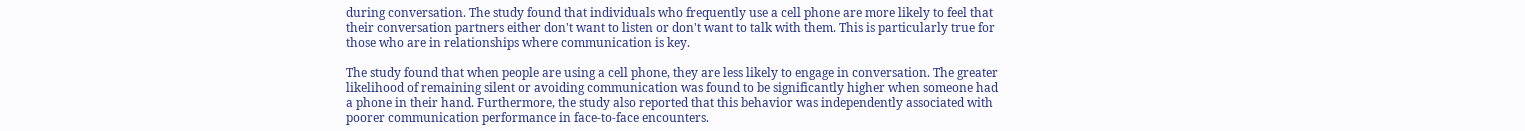during conversation. The study found that individuals who frequently use a cell phone are more likely to feel that their conversation partners either don't want to listen or don't want to talk with them. This is particularly true for those who are in relationships where communication is key.

The study found that when people are using a cell phone, they are less likely to engage in conversation. The greater likelihood of remaining silent or avoiding communication was found to be significantly higher when someone had a phone in their hand. Furthermore, the study also reported that this behavior was independently associated with poorer communication performance in face-to-face encounters.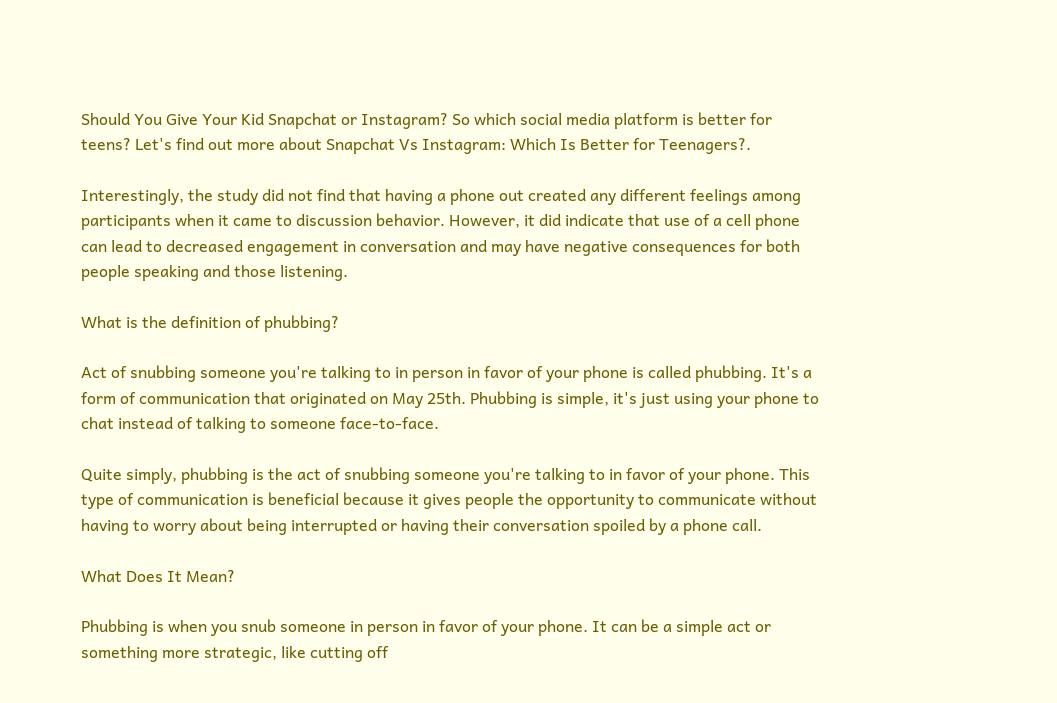Should You Give Your Kid Snapchat or Instagram? So which social media platform is better for teens? Let's find out more about Snapchat Vs Instagram: Which Is Better for Teenagers?.

Interestingly, the study did not find that having a phone out created any different feelings among participants when it came to discussion behavior. However, it did indicate that use of a cell phone can lead to decreased engagement in conversation and may have negative consequences for both people speaking and those listening.

What is the definition of phubbing?

Act of snubbing someone you're talking to in person in favor of your phone is called phubbing. It's a form of communication that originated on May 25th. Phubbing is simple, it's just using your phone to chat instead of talking to someone face-to-face.

Quite simply, phubbing is the act of snubbing someone you're talking to in favor of your phone. This type of communication is beneficial because it gives people the opportunity to communicate without having to worry about being interrupted or having their conversation spoiled by a phone call.

What Does It Mean?

Phubbing is when you snub someone in person in favor of your phone. It can be a simple act or something more strategic, like cutting off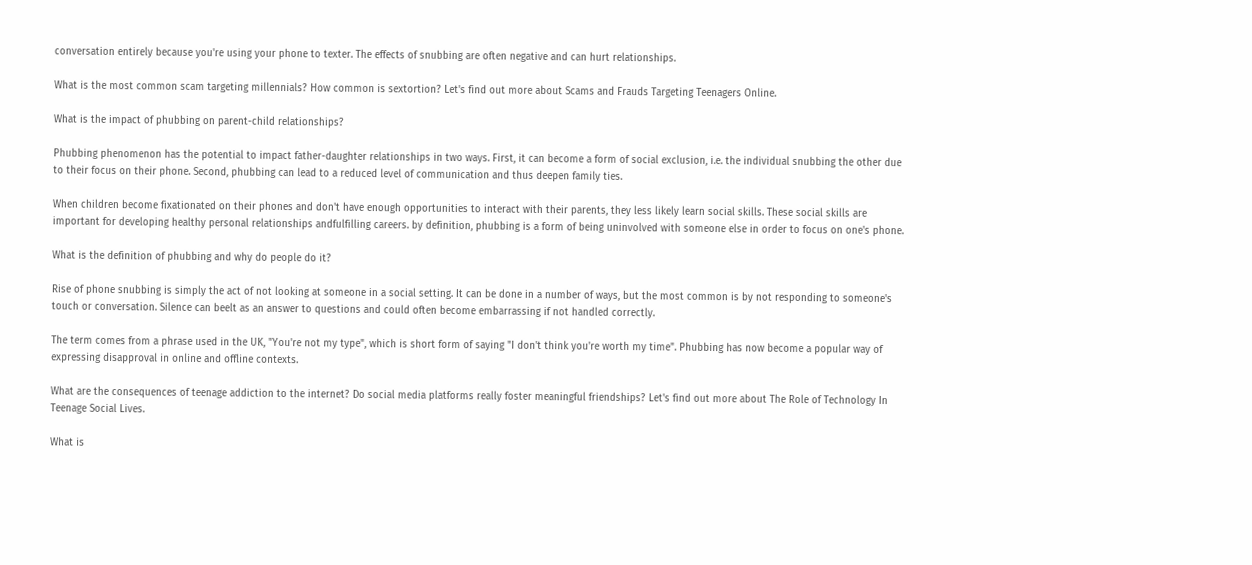conversation entirely because you're using your phone to texter. The effects of snubbing are often negative and can hurt relationships.

What is the most common scam targeting millennials? How common is sextortion? Let's find out more about Scams and Frauds Targeting Teenagers Online.

What is the impact of phubbing on parent-child relationships?

Phubbing phenomenon has the potential to impact father-daughter relationships in two ways. First, it can become a form of social exclusion, i.e. the individual snubbing the other due to their focus on their phone. Second, phubbing can lead to a reduced level of communication and thus deepen family ties.

When children become fixationated on their phones and don't have enough opportunities to interact with their parents, they less likely learn social skills. These social skills are important for developing healthy personal relationships andfulfilling careers. by definition, phubbing is a form of being uninvolved with someone else in order to focus on one's phone.

What is the definition of phubbing and why do people do it?

Rise of phone snubbing is simply the act of not looking at someone in a social setting. It can be done in a number of ways, but the most common is by not responding to someone's touch or conversation. Silence can beelt as an answer to questions and could often become embarrassing if not handled correctly.

The term comes from a phrase used in the UK, "You're not my type", which is short form of saying "I don't think you're worth my time". Phubbing has now become a popular way of expressing disapproval in online and offline contexts.

What are the consequences of teenage addiction to the internet? Do social media platforms really foster meaningful friendships? Let's find out more about The Role of Technology In Teenage Social Lives.

What is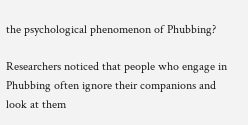the psychological phenomenon of Phubbing?

Researchers noticed that people who engage in Phubbing often ignore their companions and look at them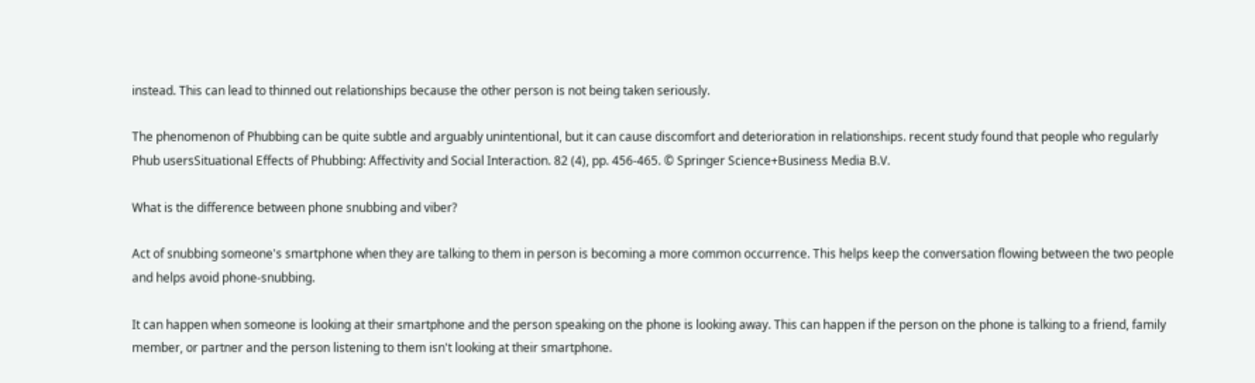instead. This can lead to thinned out relationships because the other person is not being taken seriously.

The phenomenon of Phubbing can be quite subtle and arguably unintentional, but it can cause discomfort and deterioration in relationships. recent study found that people who regularly Phub usersSituational Effects of Phubbing: Affectivity and Social Interaction. 82 (4), pp. 456-465. © Springer Science+Business Media B.V.

What is the difference between phone snubbing and viber?

Act of snubbing someone's smartphone when they are talking to them in person is becoming a more common occurrence. This helps keep the conversation flowing between the two people and helps avoid phone-snubbing.

It can happen when someone is looking at their smartphone and the person speaking on the phone is looking away. This can happen if the person on the phone is talking to a friend, family member, or partner and the person listening to them isn't looking at their smartphone.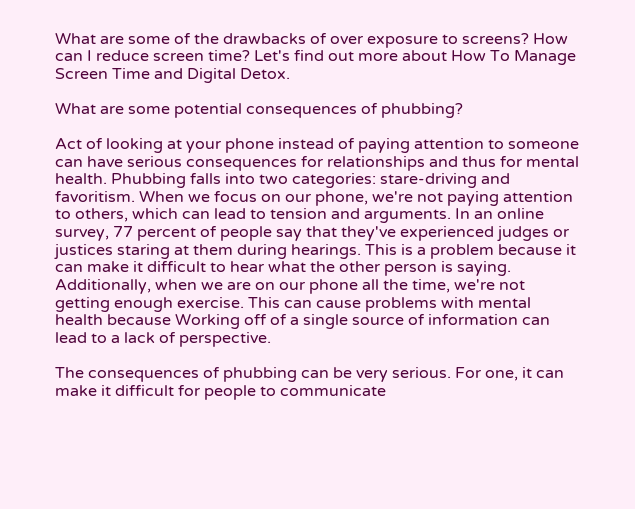What are some of the drawbacks of over exposure to screens? How can I reduce screen time? Let's find out more about How To Manage Screen Time and Digital Detox.

What are some potential consequences of phubbing?

Act of looking at your phone instead of paying attention to someone can have serious consequences for relationships and thus for mental health. Phubbing falls into two categories: stare-driving and favoritism. When we focus on our phone, we're not paying attention to others, which can lead to tension and arguments. In an online survey, 77 percent of people say that they've experienced judges or justices staring at them during hearings. This is a problem because it can make it difficult to hear what the other person is saying. Additionally, when we are on our phone all the time, we're not getting enough exercise. This can cause problems with mental health because Working off of a single source of information can lead to a lack of perspective.

The consequences of phubbing can be very serious. For one, it can make it difficult for people to communicate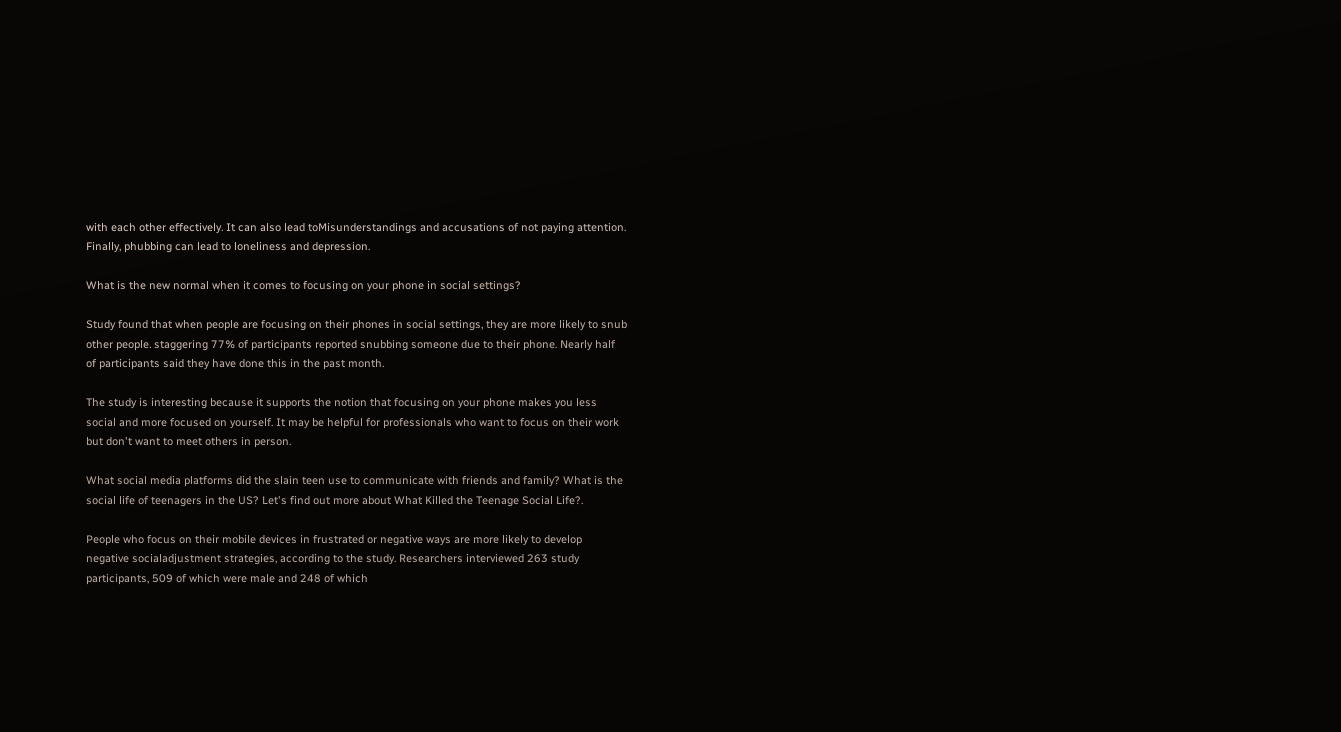with each other effectively. It can also lead toMisunderstandings and accusations of not paying attention. Finally, phubbing can lead to loneliness and depression.

What is the new normal when it comes to focusing on your phone in social settings?

Study found that when people are focusing on their phones in social settings, they are more likely to snub other people. staggering 77% of participants reported snubbing someone due to their phone. Nearly half of participants said they have done this in the past month.

The study is interesting because it supports the notion that focusing on your phone makes you less social and more focused on yourself. It may be helpful for professionals who want to focus on their work but don't want to meet others in person.

What social media platforms did the slain teen use to communicate with friends and family? What is the social life of teenagers in the US? Let's find out more about What Killed the Teenage Social Life?.

People who focus on their mobile devices in frustrated or negative ways are more likely to develop negative socialadjustment strategies, according to the study. Researchers interviewed 263 study participants, 509 of which were male and 248 of which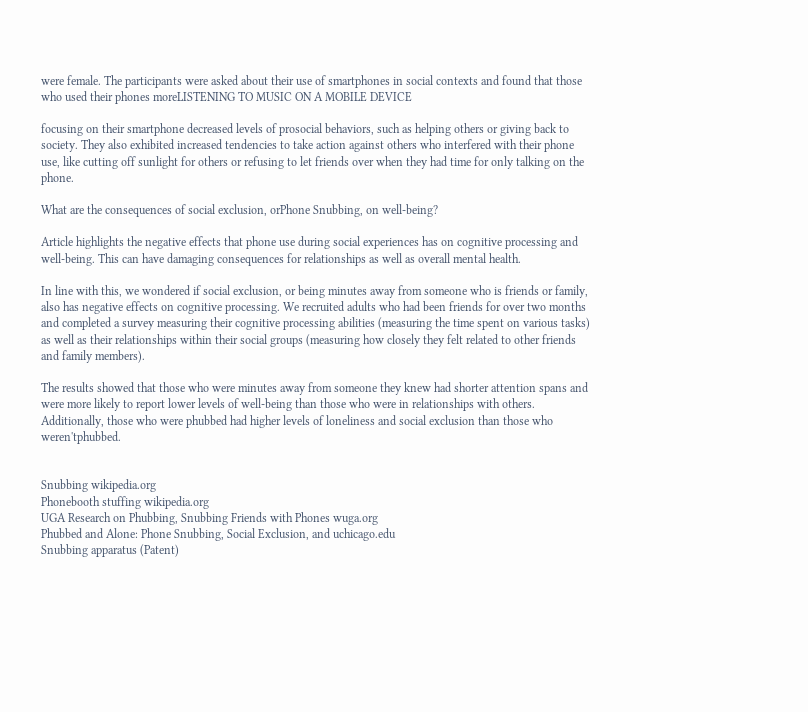were female. The participants were asked about their use of smartphones in social contexts and found that those who used their phones moreLISTENING TO MUSIC ON A MOBILE DEVICE

focusing on their smartphone decreased levels of prosocial behaviors, such as helping others or giving back to society. They also exhibited increased tendencies to take action against others who interfered with their phone use, like cutting off sunlight for others or refusing to let friends over when they had time for only talking on the phone.

What are the consequences of social exclusion, orPhone Snubbing, on well-being?

Article highlights the negative effects that phone use during social experiences has on cognitive processing and well-being. This can have damaging consequences for relationships as well as overall mental health.

In line with this, we wondered if social exclusion, or being minutes away from someone who is friends or family, also has negative effects on cognitive processing. We recruited adults who had been friends for over two months and completed a survey measuring their cognitive processing abilities (measuring the time spent on various tasks) as well as their relationships within their social groups (measuring how closely they felt related to other friends and family members).

The results showed that those who were minutes away from someone they knew had shorter attention spans and were more likely to report lower levels of well-being than those who were in relationships with others. Additionally, those who were phubbed had higher levels of loneliness and social exclusion than those who weren'tphubbed.


Snubbing wikipedia.org
Phonebooth stuffing wikipedia.org
UGA Research on Phubbing, Snubbing Friends with Phones wuga.org
Phubbed and Alone: Phone Snubbing, Social Exclusion, and uchicago.edu
Snubbing apparatus (Patent)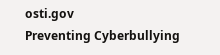osti.gov
Preventing Cyberbullying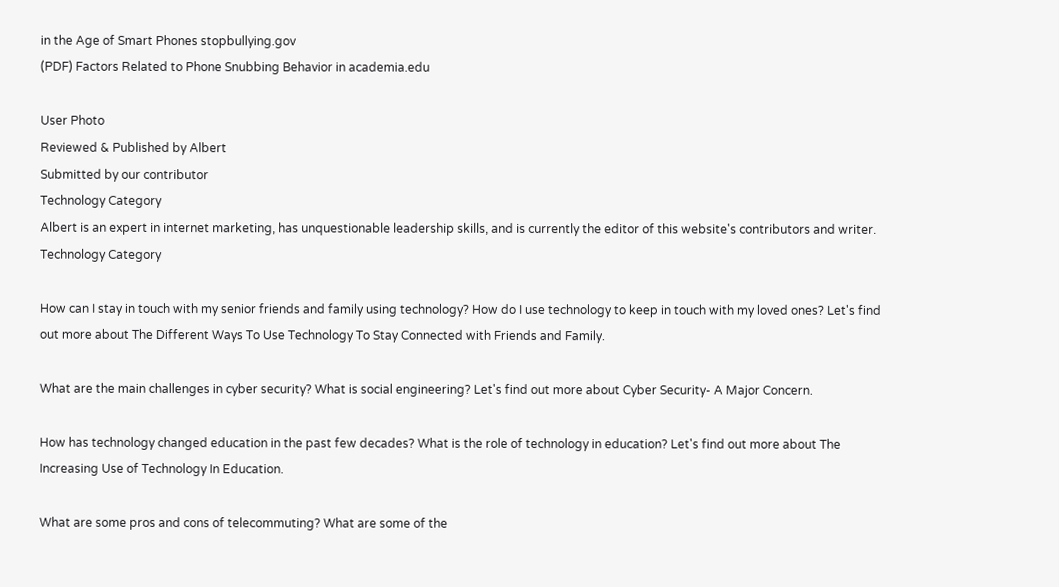in the Age of Smart Phones stopbullying.gov
(PDF) Factors Related to Phone Snubbing Behavior in academia.edu

User Photo
Reviewed & Published by Albert
Submitted by our contributor
Technology Category
Albert is an expert in internet marketing, has unquestionable leadership skills, and is currently the editor of this website's contributors and writer.
Technology Category

How can I stay in touch with my senior friends and family using technology? How do I use technology to keep in touch with my loved ones? Let's find out more about The Different Ways To Use Technology To Stay Connected with Friends and Family.

What are the main challenges in cyber security? What is social engineering? Let's find out more about Cyber Security- A Major Concern.

How has technology changed education in the past few decades? What is the role of technology in education? Let's find out more about The Increasing Use of Technology In Education.

What are some pros and cons of telecommuting? What are some of the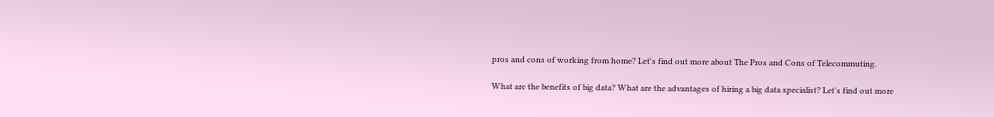pros and cons of working from home? Let's find out more about The Pros and Cons of Telecommuting.

What are the benefits of big data? What are the advantages of hiring a big data specialist? Let's find out more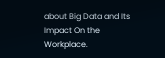about Big Data and Its Impact On the Workplace.